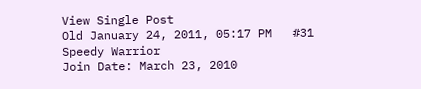View Single Post
Old January 24, 2011, 05:17 PM   #31
Speedy Warrior
Join Date: March 23, 2010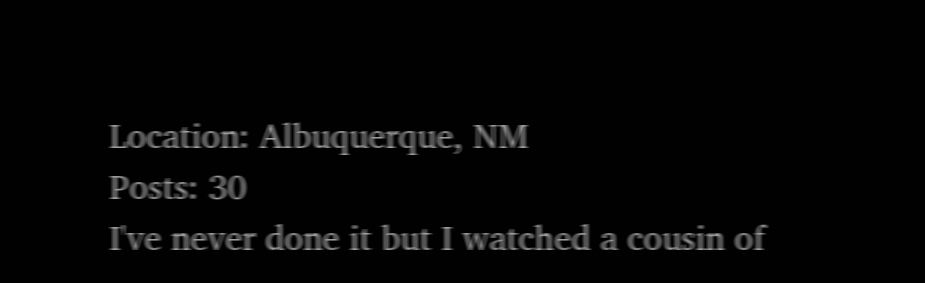Location: Albuquerque, NM
Posts: 30
I've never done it but I watched a cousin of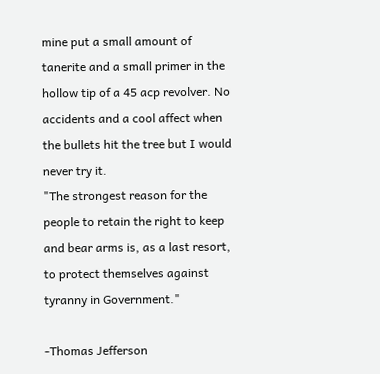mine put a small amount of tanerite and a small primer in the hollow tip of a 45 acp revolver. No accidents and a cool affect when the bullets hit the tree but I would never try it.
"The strongest reason for the people to retain the right to keep and bear arms is, as a last resort, to protect themselves against tyranny in Government."

-Thomas Jefferson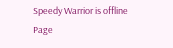Speedy Warrior is offline
Page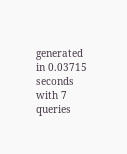generated in 0.03715 seconds with 7 queries